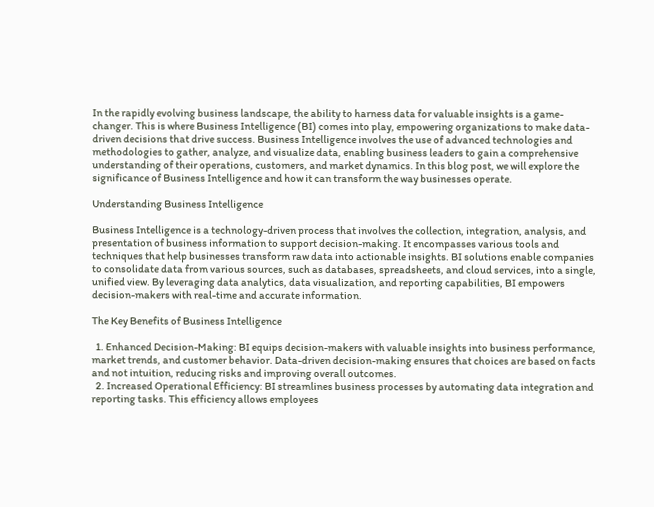In the rapidly evolving business landscape, the ability to harness data for valuable insights is a game-changer. This is where Business Intelligence (BI) comes into play, empowering organizations to make data-driven decisions that drive success. Business Intelligence involves the use of advanced technologies and methodologies to gather, analyze, and visualize data, enabling business leaders to gain a comprehensive understanding of their operations, customers, and market dynamics. In this blog post, we will explore the significance of Business Intelligence and how it can transform the way businesses operate.

Understanding Business Intelligence

Business Intelligence is a technology-driven process that involves the collection, integration, analysis, and presentation of business information to support decision-making. It encompasses various tools and techniques that help businesses transform raw data into actionable insights. BI solutions enable companies to consolidate data from various sources, such as databases, spreadsheets, and cloud services, into a single, unified view. By leveraging data analytics, data visualization, and reporting capabilities, BI empowers decision-makers with real-time and accurate information.

The Key Benefits of Business Intelligence

  1. Enhanced Decision-Making: BI equips decision-makers with valuable insights into business performance, market trends, and customer behavior. Data-driven decision-making ensures that choices are based on facts and not intuition, reducing risks and improving overall outcomes.
  2. Increased Operational Efficiency: BI streamlines business processes by automating data integration and reporting tasks. This efficiency allows employees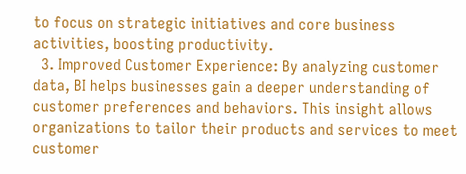to focus on strategic initiatives and core business activities, boosting productivity.
  3. Improved Customer Experience: By analyzing customer data, BI helps businesses gain a deeper understanding of customer preferences and behaviors. This insight allows organizations to tailor their products and services to meet customer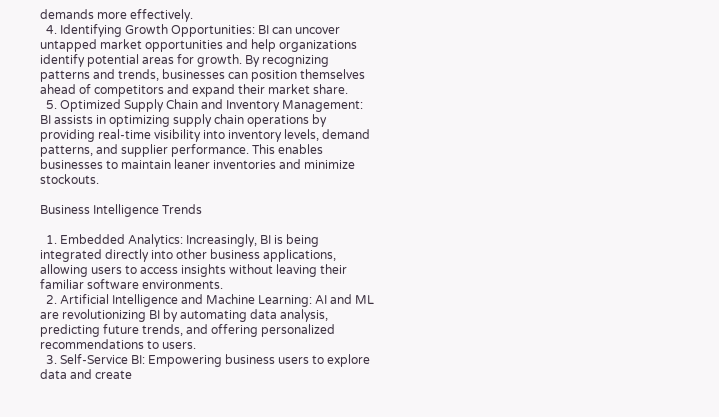demands more effectively.
  4. Identifying Growth Opportunities: BI can uncover untapped market opportunities and help organizations identify potential areas for growth. By recognizing patterns and trends, businesses can position themselves ahead of competitors and expand their market share.
  5. Optimized Supply Chain and Inventory Management: BI assists in optimizing supply chain operations by providing real-time visibility into inventory levels, demand patterns, and supplier performance. This enables businesses to maintain leaner inventories and minimize stockouts.

Business Intelligence Trends

  1. Embedded Analytics: Increasingly, BI is being integrated directly into other business applications, allowing users to access insights without leaving their familiar software environments.
  2. Artificial Intelligence and Machine Learning: AI and ML are revolutionizing BI by automating data analysis, predicting future trends, and offering personalized recommendations to users.
  3. Self-Service BI: Empowering business users to explore data and create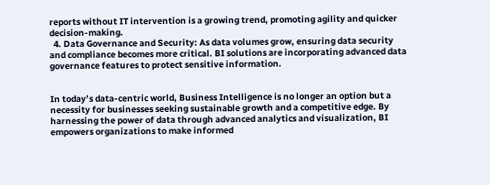reports without IT intervention is a growing trend, promoting agility and quicker decision-making.
  4. Data Governance and Security: As data volumes grow, ensuring data security and compliance becomes more critical. BI solutions are incorporating advanced data governance features to protect sensitive information.


In today’s data-centric world, Business Intelligence is no longer an option but a necessity for businesses seeking sustainable growth and a competitive edge. By harnessing the power of data through advanced analytics and visualization, BI empowers organizations to make informed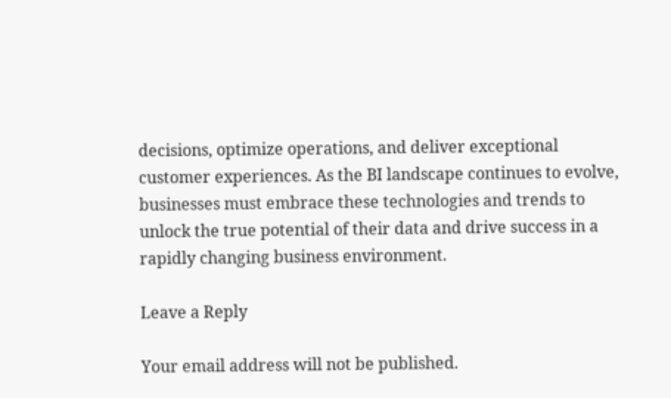decisions, optimize operations, and deliver exceptional customer experiences. As the BI landscape continues to evolve, businesses must embrace these technologies and trends to unlock the true potential of their data and drive success in a rapidly changing business environment.

Leave a Reply

Your email address will not be published.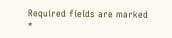Required fields are marked *